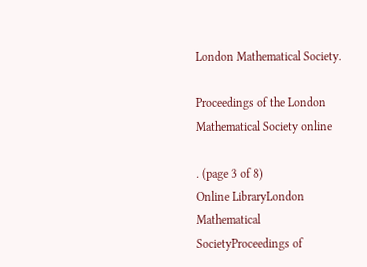London Mathematical Society.

Proceedings of the London Mathematical Society online

. (page 3 of 8)
Online LibraryLondon Mathematical SocietyProceedings of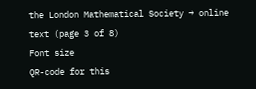the London Mathematical Society → online text (page 3 of 8)
Font size
QR-code for this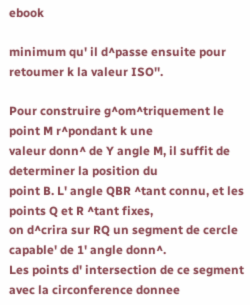ebook

minimum qu' il d^passe ensuite pour retoumer k la valeur ISO''.

Pour construire g^om^triquement le point M r^pondant k une
valeur donn^ de Y angle M, il suffit de determiner la position du
point B. L' angle QBR ^tant connu, et les points Q et R ^tant fixes,
on d^crira sur RQ un segment de cercle capable' de 1' angle donn^.
Les points d' intersection de ce segment avec la circonference donnee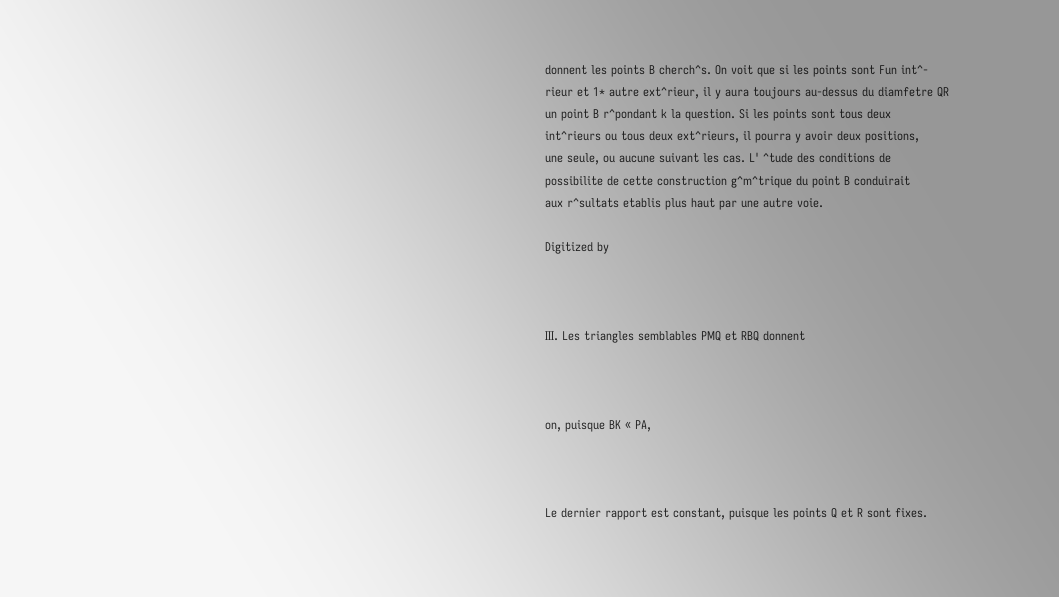donnent les points B cherch^s. On voit que si les points sont Fun int^-
rieur et 1* autre ext^rieur, il y aura toujours au-dessus du diamfetre QR
un point B r^pondant k la question. Si les points sont tous deux
int^rieurs ou tous deux ext^rieurs, il pourra y avoir deux positions,
une seule, ou aucune suivant les cas. L' ^tude des conditions de
possibilite de cette construction g^m^trique du point B conduirait
aux r^sultats etablis plus haut par une autre voie.

Digitized by



III. Les triangles semblables PMQ et RBQ donnent



on, puisque BK « PA,



Le dernier rapport est constant, puisque les points Q et R sont fixes.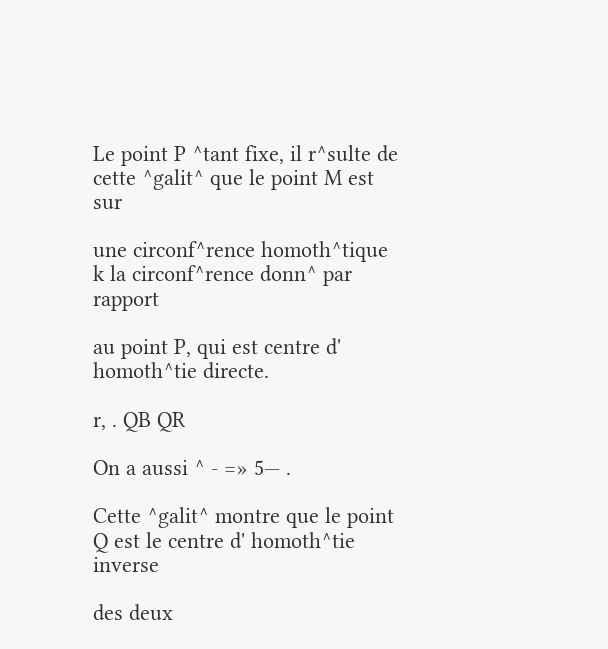Le point P ^tant fixe, il r^sulte de cette ^galit^ que le point M est sur

une circonf^rence homoth^tique k la circonf^rence donn^ par rapport

au point P, qui est centre d' homoth^tie directe.

r, . QB QR

On a aussi ^ - =» 5— .

Cette ^galit^ montre que le point Q est le centre d' homoth^tie inverse

des deux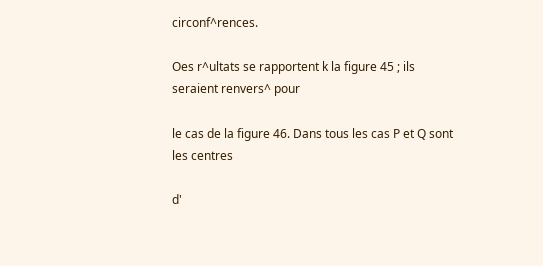circonf^rences.

Oes r^ultats se rapportent k la figure 45 ; ils seraient renvers^ pour

le cas de la figure 46. Dans tous les cas P et Q sont les centres

d'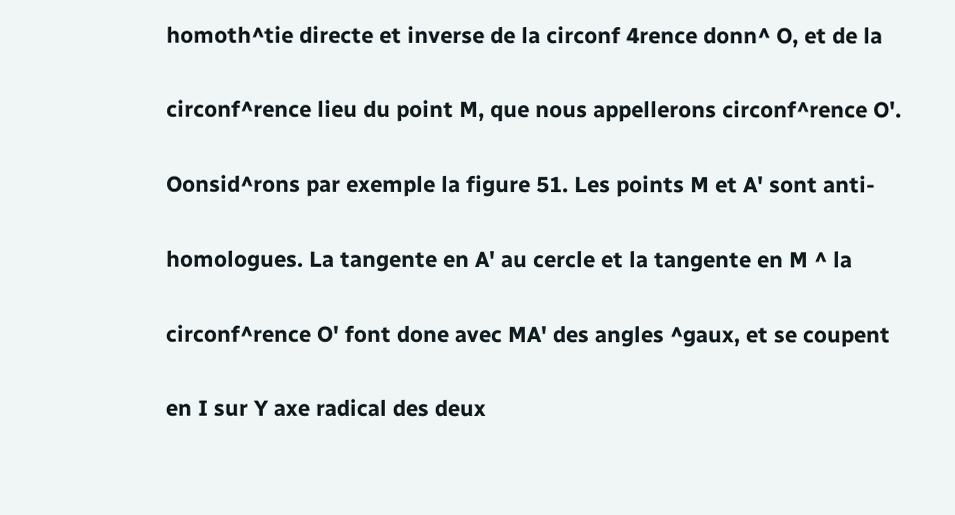homoth^tie directe et inverse de la circonf 4rence donn^ O, et de la

circonf^rence lieu du point M, que nous appellerons circonf^rence O'.

Oonsid^rons par exemple la figure 51. Les points M et A' sont anti-

homologues. La tangente en A' au cercle et la tangente en M ^ la

circonf^rence O' font done avec MA' des angles ^gaux, et se coupent

en I sur Y axe radical des deux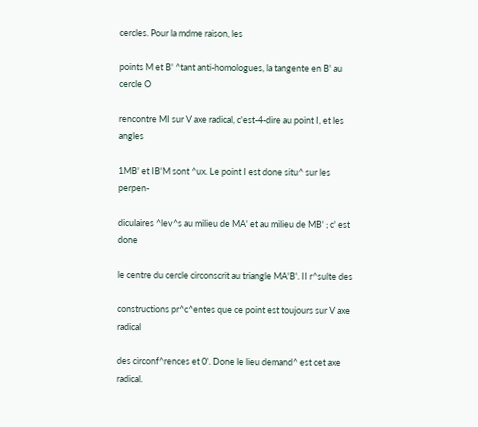cercles. Pour la mdme raison, les

points M et B' ^tant anti-homologues, la tangente en B' au cercle O

rencontre MI sur V axe radical, c'est-4-dire au point I, et les angles

1MB' et IB'M sont ^ux. Le point I est done situ^ sur les perpen-

diculaires ^lev^s au milieu de MA' et au milieu de MB' ; c' est done

le centre du cercle circonscrit au triangle MA'B'. II r^sulte des

constructions pr^c^entes que ce point est toujours sur V axe radical

des circonf^rences et 0'. Done le lieu demand^ est cet axe radical.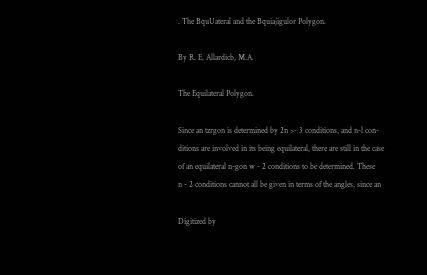. The BquUateral and the Bquiajigulor Polygon.

By R. E. Allardicb, M.A.

The Equilateral Polygon.

Since an tzrgon is determined by 2n >- 3 conditions, and n-l con-
ditions are involved in its being equilateral, there are still in the case
of an equilateral n-gon w - 2 conditions to be determined. These
n - 2 conditions cannot all be given in terms of the angles, since an

Digitized by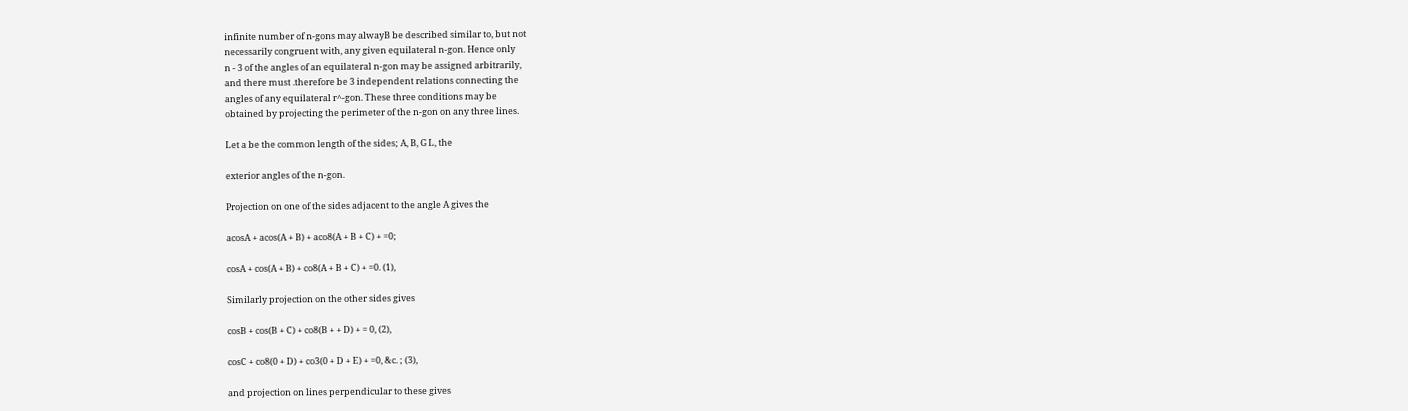infinite number of n-gons may alwayB be described similar to, but not
necessarily congruent with, any given equilateral n-gon. Hence only
n - 3 of the angles of an equilateral n-gon may be assigned arbitrarily,
and there must .therefore be 3 independent relations connecting the
angles of any equilateral r^-gon. These three conditions may be
obtained by projecting the perimeter of the n-gon on any three lines.

Let a be the common length of the sides; A, B, G L, the

exterior angles of the n-gon.

Projection on one of the sides adjacent to the angle A gives the

acosA + acos(A + B) + aco8(A + B + C) + =0;

cosA + cos(A + B) + co8(A + B + C) + =0. (1),

Similarly projection on the other sides gives

cosB + cos(B + C) + co8(B + + D) + = 0, (2),

cosC + co8(0 + D) + co3(0 + D + E) + =0, &c. ; (3),

and projection on lines perpendicular to these gives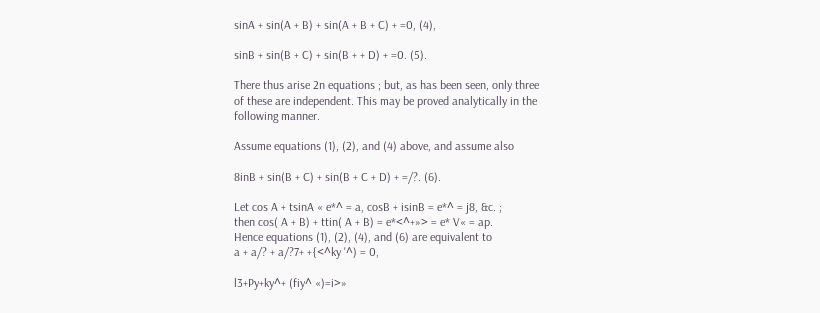sinA + sin(A + B) + sin(A + B + C) + =0, (4),

sinB + sin(B + C) + sin(B + + D) + =0. (5).

There thus arise 2n equations ; but, as has been seen, only three
of these are independent. This may be proved analytically in the
following manner.

Assume equations (1), (2), and (4) above, and assume also

8inB + sin(B + C) + sin(B + C + D) + =/?. (6).

Let cos A + tsinA « e*^ = a, cosB + isinB = e*^ = j8, &c. ;
then cos( A + B) + ttin( A + B) = e*<^+»> = e* V« = ap.
Hence equations (1), (2), (4), and (6) are equivalent to
a + a/? + a/?7+ +{<^ky '^) = 0,

l3+Py+ky^+ (fiy^ «)=i>»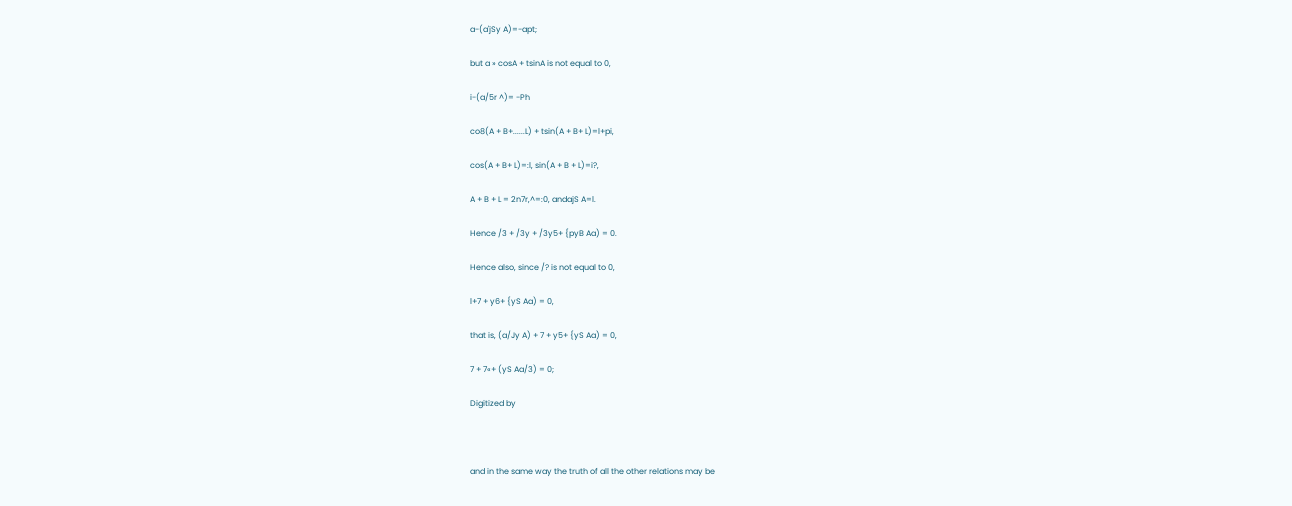a-(a'jSy A)=-apt;

but a » cosA + tsinA is not equal to 0,

i-(a/5r ^)= -Ph

co8(A + B+......L) + tsin(A + B+ L)=l+pi,

cos(A + B+ L)=:l, sin(A + B + L)=i?,

A + B + L = 2n7r,^=:0, andajS A=l.

Hence /3 + /3y + /3y5+ {pyB Aa) = 0.

Hence also, since /? is not equal to 0,

l+7 + y6+ {yS Aa) = 0,

that is, (a/Jy A) + 7 + y5+ {yS Aa) = 0,

7 + 7«+ (yS Aa/3) = 0;

Digitized by



and in the same way the truth of all the other relations may be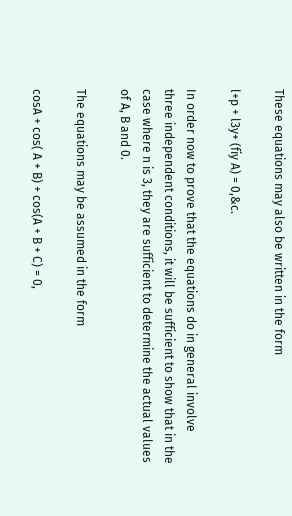These equations may also be written in the form

l+p + l3y+ (fiy A) = 0,&c.

In order now to prove that the equations do in general involve
three independent conditions, it will be sufficient to show that in the
case where n is 3, they are sufficient to determine the actual values
of A, B and 0.

The equations may be assumed in the form

cosA + cos( A + B) + cos(A + B + C) = 0,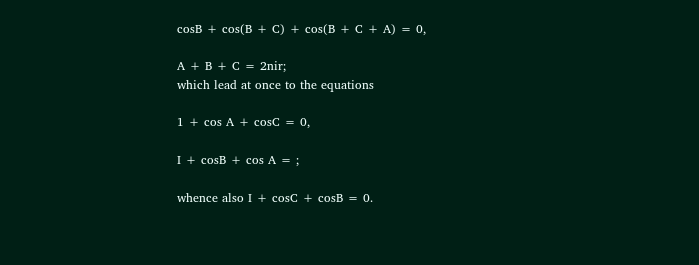cosB + cos(B + C) + cos(B + C + A) = 0,

A + B + C = 2nir;
which lead at once to the equations

1 + cos A + cosC = 0,

I + cosB + cos A = ;

whence also I + cosC + cosB = 0.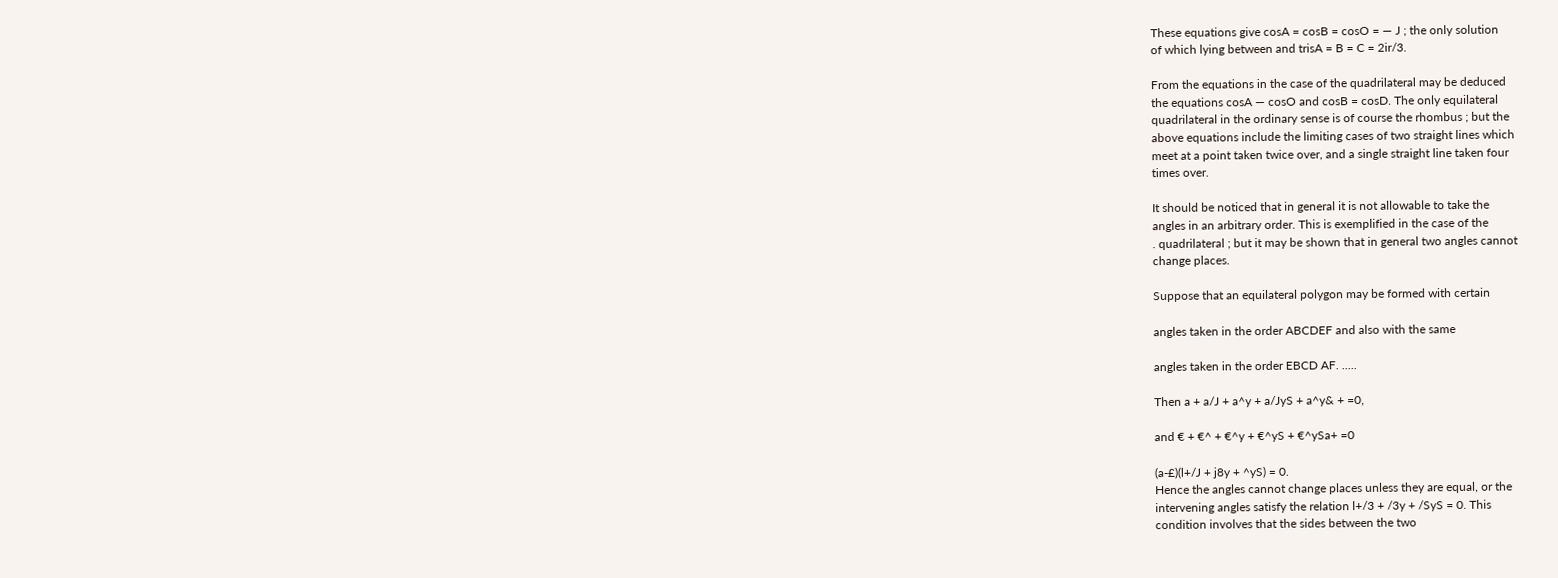These equations give cosA = cosB = cosO = — J ; the only solution
of which lying between and trisA = B = C = 2ir/3.

From the equations in the case of the quadrilateral may be deduced
the equations cosA — cosO and cosB = cosD. The only equilateral
quadrilateral in the ordinary sense is of course the rhombus ; but the
above equations include the limiting cases of two straight lines which
meet at a point taken twice over, and a single straight line taken four
times over.

It should be noticed that in general it is not allowable to take the
angles in an arbitrary order. This is exemplified in the case of the
. quadrilateral ; but it may be shown that in general two angles cannot
change places.

Suppose that an equilateral polygon may be formed with certain

angles taken in the order ABCDEF and also with the same

angles taken in the order EBCD AF. .....

Then a + a/J + a^y + a/JyS + a^y& + =0,

and € + €^ + €^y + €^yS + €^ySa+ =0

(a-£)(l+/J + j8y + ^yS) = 0.
Hence the angles cannot change places unless they are equal, or the
intervening angles satisfy the relation l+/3 + /3y + /SyS = 0. This
condition involves that the sides between the two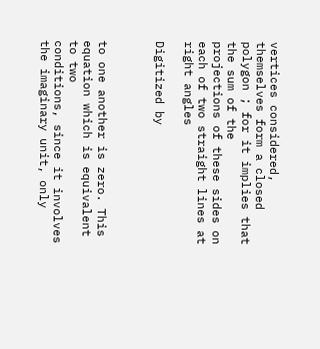vertices considered,
themselves form a closed polygon ; for it implies that the sum of the
projections of these sides on each of two straight lines at right angles

Digitized by



to one another is zero. This equation which is equivalent to two
conditions, since it involves the imaginary unit, only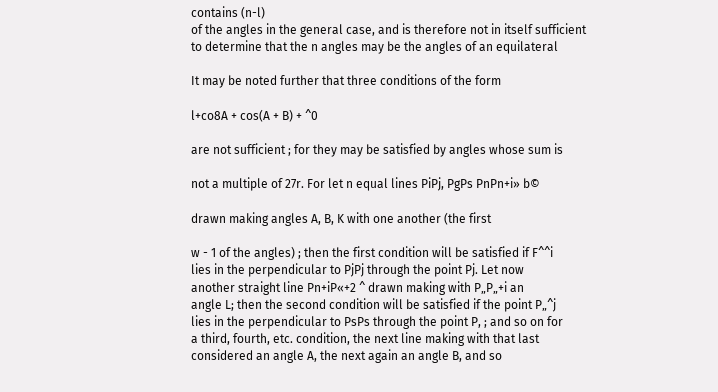contains (n-l)
of the angles in the general case, and is therefore not in itself sufficient
to determine that the n angles may be the angles of an equilateral

It may be noted further that three conditions of the form

l+co8A + cos(A + B) + ^0

are not sufficient ; for they may be satisfied by angles whose sum is

not a multiple of 27r. For let n equal lines PiPj, PgPs PnPn+i» b©

drawn making angles A, B, K with one another (the first

w - 1 of the angles) ; then the first condition will be satisfied if F^^i
lies in the perpendicular to PjPj through the point Pj. Let now
another straight line Pn+iP«+2 ^ drawn making with P„P„+i an
angle L; then the second condition will be satisfied if the point P„^j
lies in the perpendicular to PsPs through the point P, ; and so on for
a third, fourth, etc. condition, the next line making with that last
considered an angle A, the next again an angle B, and so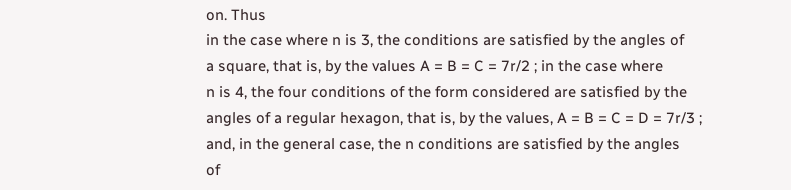on. Thus
in the case where n is 3, the conditions are satisfied by the angles of
a square, that is, by the values A = B = C = 7r/2 ; in the case where
n is 4, the four conditions of the form considered are satisfied by the
angles of a regular hexagon, that is, by the values, A = B = C = D = 7r/3 ;
and, in the general case, the n conditions are satisfied by the angles
of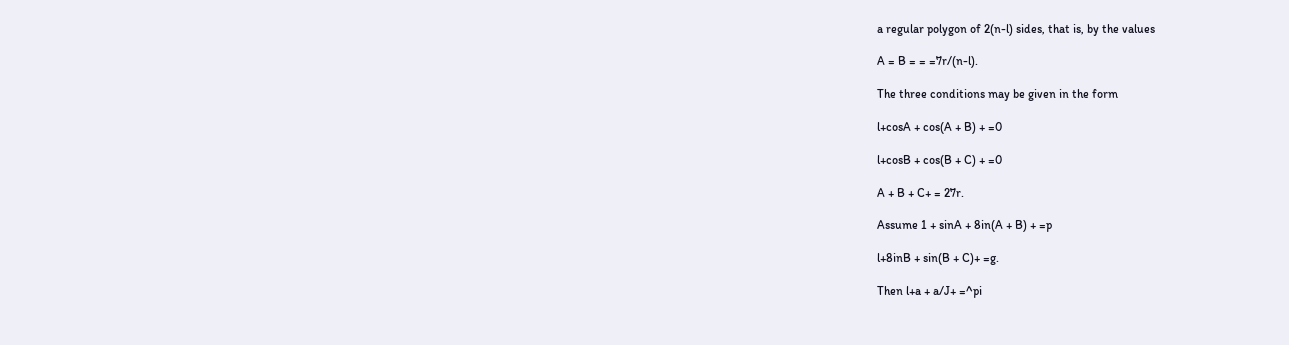a regular polygon of 2(n-l) sides, that is, by the values

A = B = = =7r/(n-l).

The three conditions may be given in the form

l+cosA + cos(A + B) + =0

l+cosB + cos(B + C) + =0

A + B + C+ = 27r.

Assume 1 + sinA + 8in(A + B) + =p

l+8inB + sin(B + C)+ =g.

Then l+a + a/J+ =^pi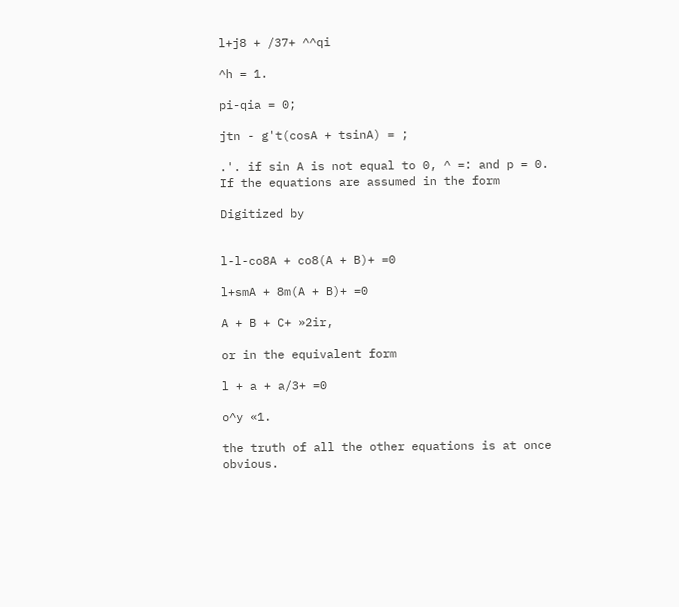l+j8 + /37+ ^^qi

^h = 1.

pi-qia = 0;

jtn - g't(cosA + tsinA) = ;

.'. if sin A is not equal to 0, ^ =: and p = 0.
If the equations are assumed in the form

Digitized by


l-l-co8A + co8(A + B)+ =0

l+smA + 8m(A + B)+ =0

A + B + C+ »2ir,

or in the equivalent form

l + a + a/3+ =0

o^y «1.

the truth of all the other equations is at once obvious.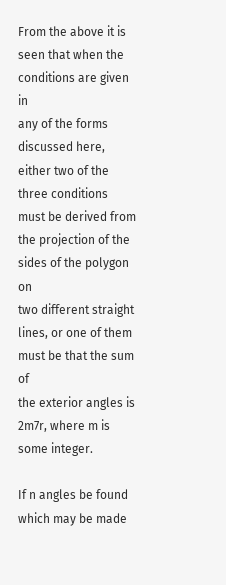From the above it is seen that when the conditions are given in
any of the forms discussed here, either two of the three conditions
must be derived from the projection of the sides of the polygon on
two different straight lines, or one of them must be that the sum of
the exterior angles is 2m7r, where m is some integer.

If n angles be found which may be made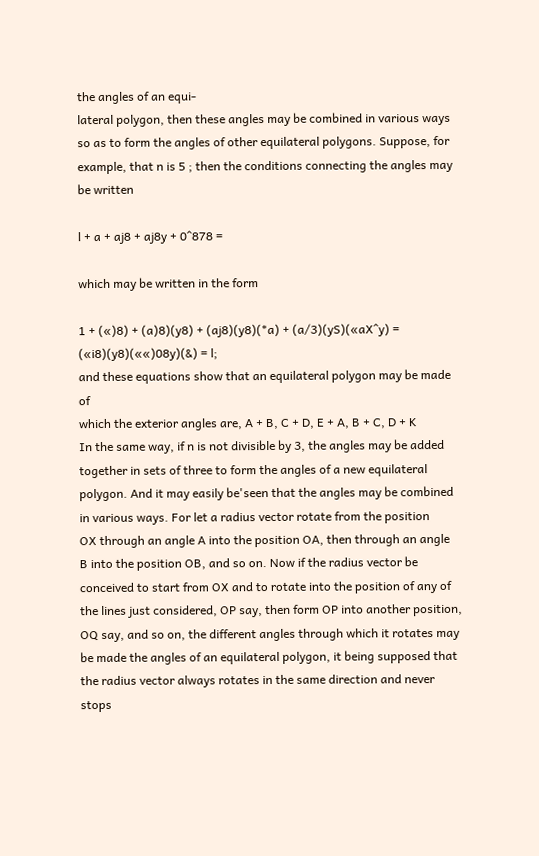the angles of an equi-
lateral polygon, then these angles may be combined in various ways
so as to form the angles of other equilateral polygons. Suppose, for
example, that n is 5 ; then the conditions connecting the angles may
be written

l + a + aj8 + aj8y + 0^878 =

which may be written in the form

1 + («)8) + (a)8)(y8) + (aj8)(y8)(*a) + (a/3)(yS)(«aX^y) =
(«i8)(y8)(««)08y)(&) = l;
and these equations show that an equilateral polygon may be made of
which the exterior angles are, A + B, C + D, E + A, B + C, D + K
In the same way, if n is not divisible by 3, the angles may be added
together in sets of three to form the angles of a new equilateral
polygon. And it may easily be'seen that the angles may be combined
in various ways. For let a radius vector rotate from the position
OX through an angle A into the position OA, then through an angle
B into the position OB, and so on. Now if the radius vector be
conceived to start from OX and to rotate into the position of any of
the lines just considered, OP say, then form OP into another position,
OQ say, and so on, the different angles through which it rotates may
be made the angles of an equilateral polygon, it being supposed that
the radius vector always rotates in the same direction and never stops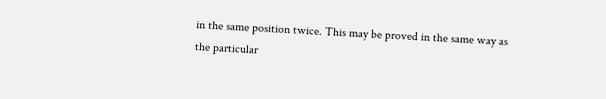in the same position twice. This may be proved in the same way as
the particular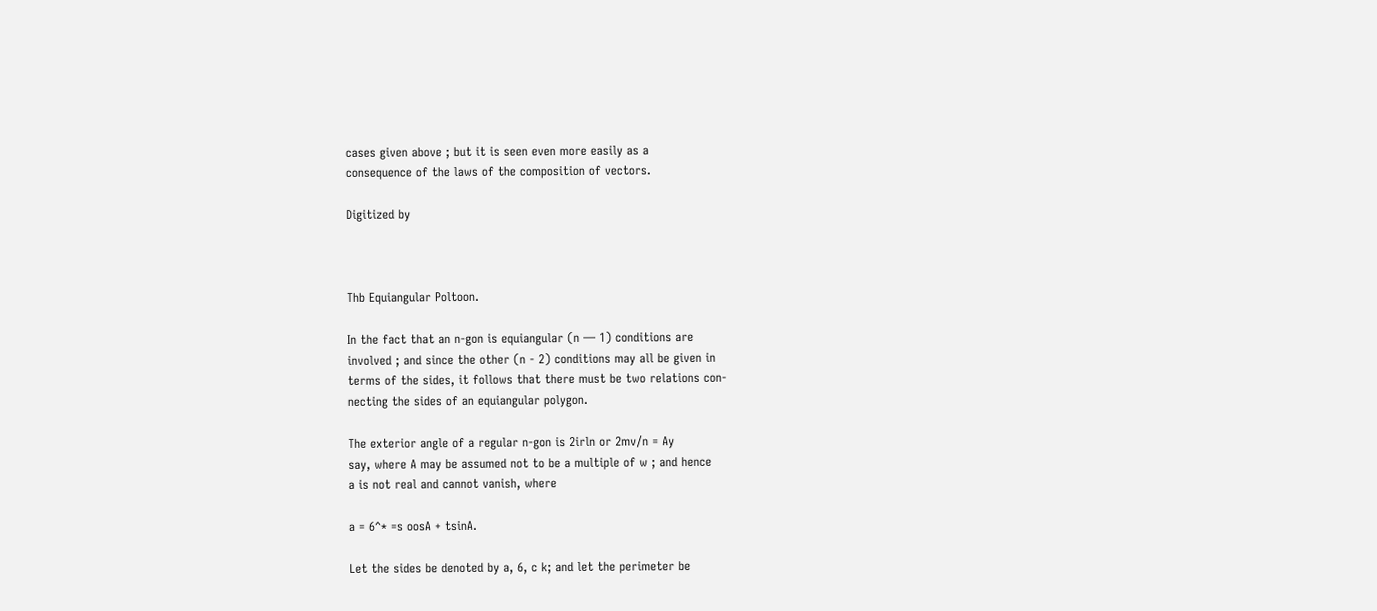cases given above ; but it is seen even more easily as a
consequence of the laws of the composition of vectors.

Digitized by



Thb Equiangular Poltoon.

In the fact that an n-gon is equiangular (n — 1) conditions are
involved ; and since the other (n - 2) conditions may all be given in
terms of the sides, it follows that there must be two relations con-
necting the sides of an equiangular polygon.

The exterior angle of a regular n-gon is 2irln or 2mv/n = Ay
say, where A may be assumed not to be a multiple of w ; and hence
a is not real and cannot vanish, where

a = 6^* =s oosA + tsinA.

Let the sides be denoted by a, 6, c k; and let the perimeter be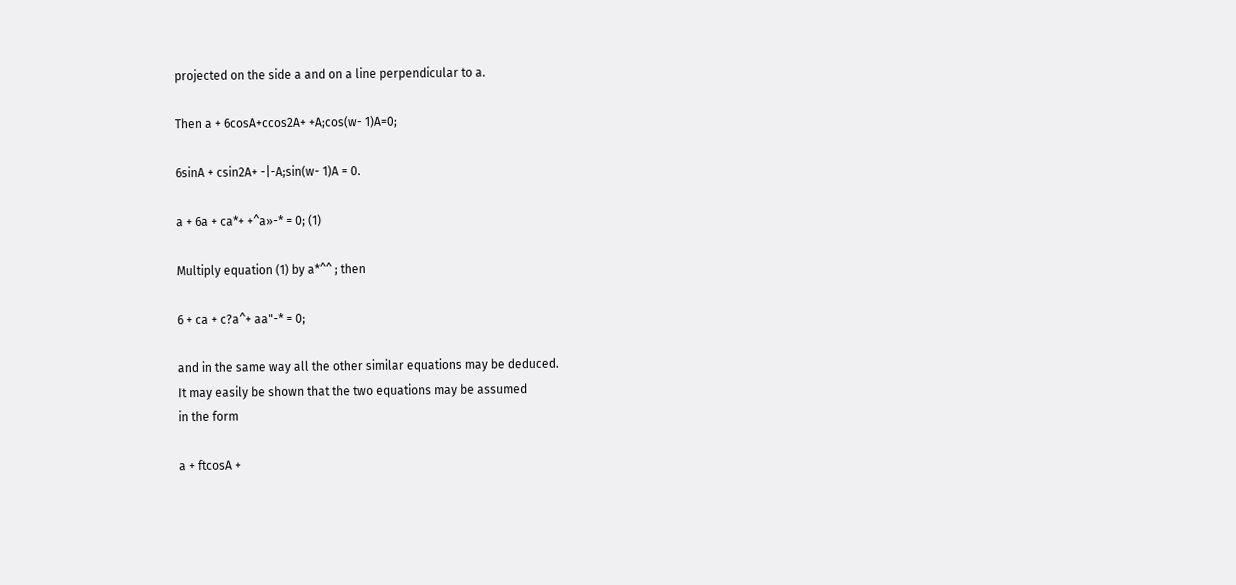projected on the side a and on a line perpendicular to a.

Then a + 6cosA+ccos2A+ +A;cos(w- 1)A=0;

6sinA + csin2A+ -|-A;sin(w- 1)A = 0.

a + 6a + ca*+ +^a»-* = 0; (1)

Multiply equation (1) by a*^^ ; then

6 + ca + c?a^+ aa"-* = 0;

and in the same way all the other similar equations may be deduced.
It may easily be shown that the two equations may be assumed
in the form

a + ftcosA +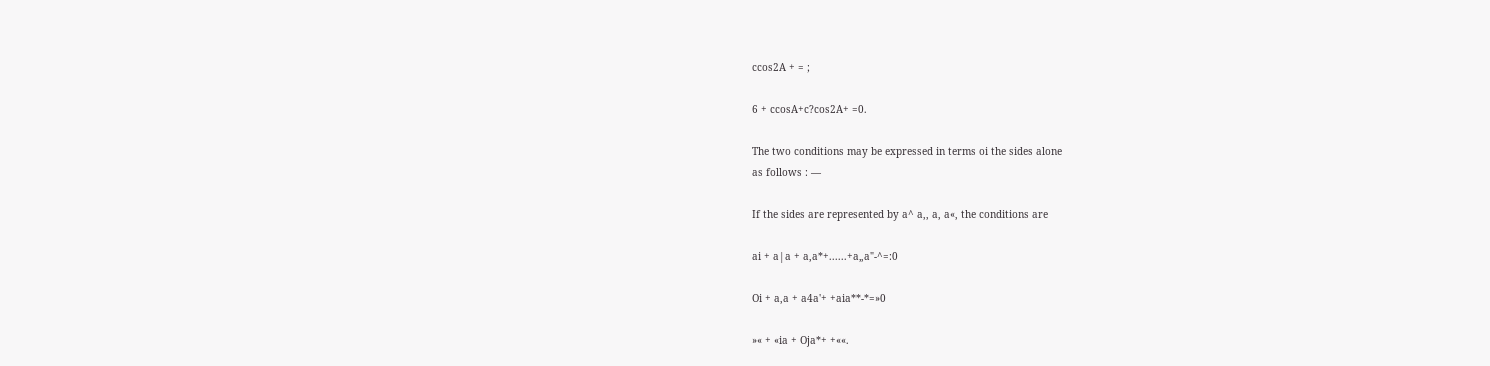ccos2A + = ;

6 + ccosA+c?cos2A+ =0.

The two conditions may be expressed in terms oi the sides alone
as follows : —

If the sides are represented by a^ a,, a, a«, the conditions are

ai + a|a + a,a*+......+a„a"-^=:0

Oi + a,a + a4a'+ +aia**-*=»0

»« + «ia + Oja*+ +««.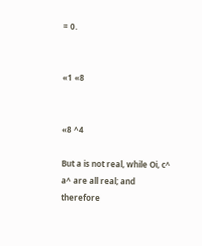= 0.


«1 «8


«8 ^4

But a is not real, while Oi, c^ a^ are all real; and therefore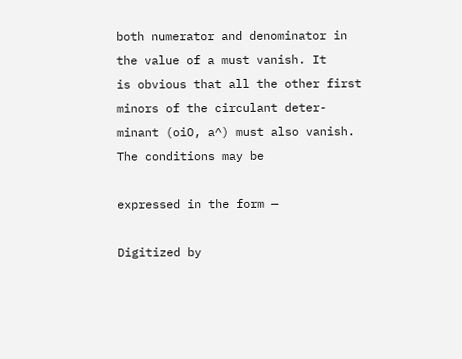both numerator and denominator in the value of a must vanish. It
is obvious that all the other first minors of the circulant deter-
minant (oiO, a^) must also vanish. The conditions may be

expressed in the form —

Digitized by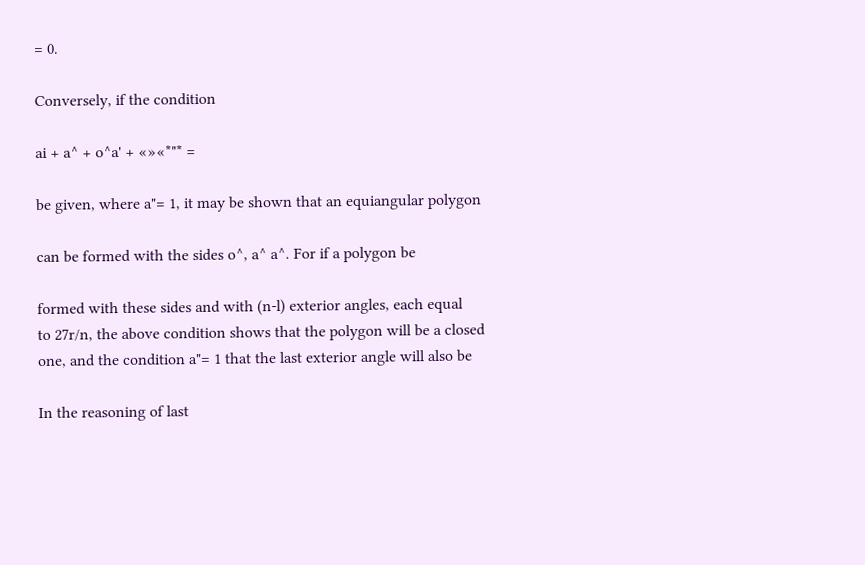= 0.

Conversely, if the condition

ai + a^ + o^a' + «»«*"* =

be given, where a"= 1, it may be shown that an equiangular polygon

can be formed with the sides o^, a^ a^. For if a polygon be

formed with these sides and with (n-l) exterior angles, each equal
to 27r/n, the above condition shows that the polygon will be a closed
one, and the condition a"= 1 that the last exterior angle will also be

In the reasoning of last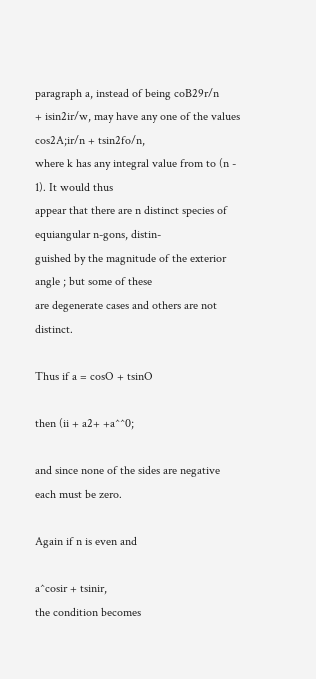paragraph a, instead of being coB29r/n
+ isin2ir/w, may have any one of the values cos2A;ir/n + tsin2fo/n,
where k has any integral value from to (n - 1). It would thus
appear that there are n distinct species of equiangular n-gons, distin-
guished by the magnitude of the exterior angle ; but some of these
are degenerate cases and others are not distinct.

Thus if a = cosO + tsinO

then (ii + a2+ +a^^0;

and since none of the sides are negative each must be zero.

Again if n is even and

a^cosir + tsinir,
the condition becomes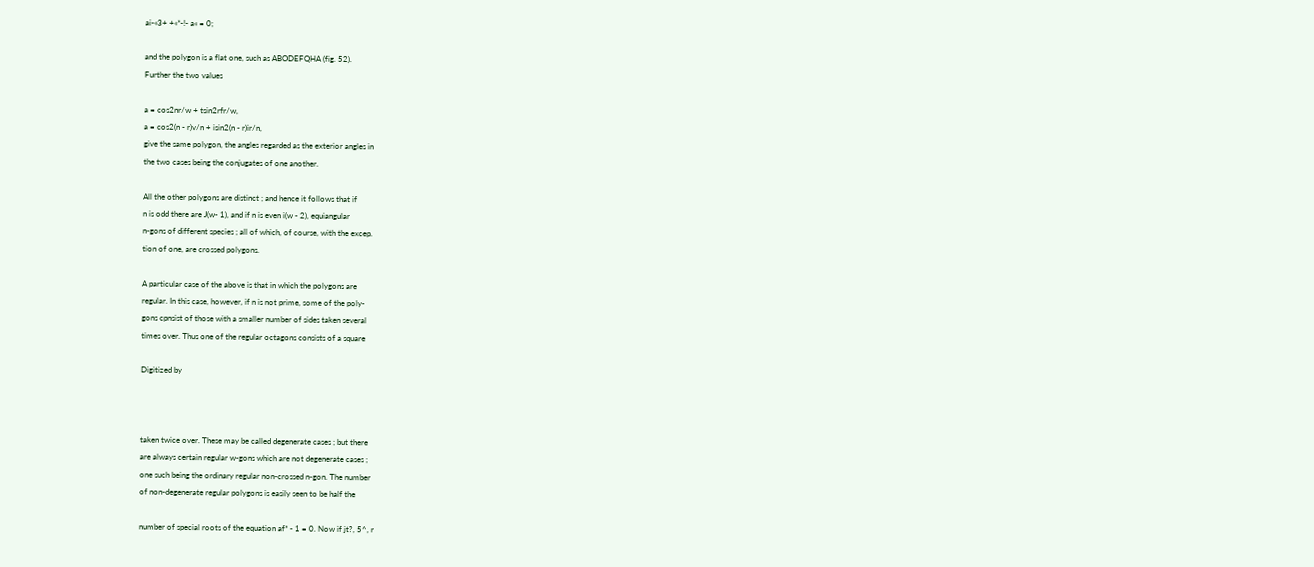ai-«3+ +«*-!- a« = 0;

and the polygon is a flat one, such as ABODEFQHA (fig. 52).
Further the two values

a = cos2nr/w + tsin2rfr/w,
a = cos2(n - r)v/n + isin2(n - r)ir/n,
give the same polygon, the angles regarded as the exterior angles in
the two cases being the conjugates of one another.

All the other polygons are distinct ; and hence it follows that if
n is odd there are J(w- 1), and if n is even i(w - 2), equiangular
n-gons of different species ; all of which, of course, with the excep.
tion of one, are crossed polygons.

A particular case of the above is that in which the polygons are
regular. In this case, however, if n is not prime, some of the poly-
gons cpnsist of those with a smaller number of sides taken several
times over. Thus one of the regular octagons consists of a square

Digitized by



taken twice over. These may be called degenerate cases ; but there
are always certain regular w-gons which are not degenerate cases ;
one such being the ordinary regular non-crossed n-gon. The number
of non-degenerate regular polygons is easily seen to be half the

number of special roots of the equation af* - 1 = 0. Now if jt?, 5^, r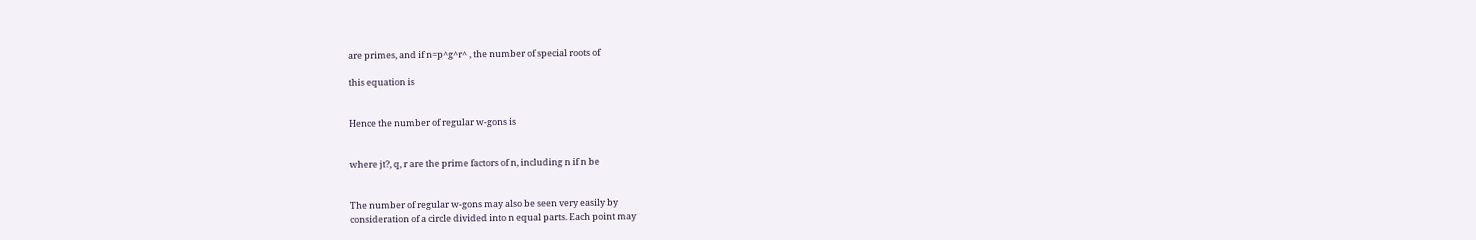are primes, and if n=p^g^r^ , the number of special roots of

this equation is


Hence the number of regular w-gons is


where jt?, q, r are the prime factors of n, including n if n be


The number of regular w-gons may also be seen very easily by
consideration of a circle divided into n equal parts. Each point may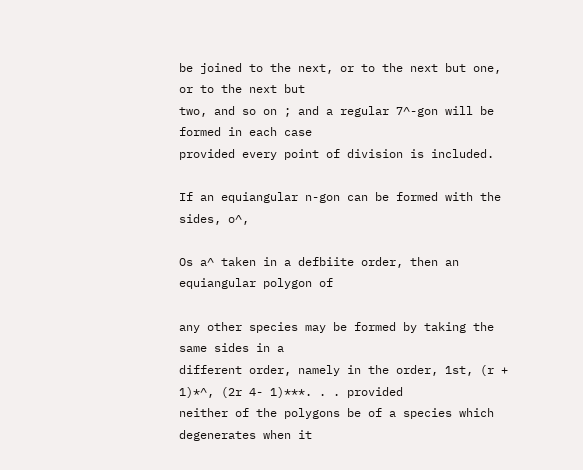be joined to the next, or to the next but one, or to the next but
two, and so on ; and a regular 7^-gon will be formed in each case
provided every point of division is included.

If an equiangular n-gon can be formed with the sides, o^,

Os a^ taken in a defbiite order, then an equiangular polygon of

any other species may be formed by taking the same sides in a
different order, namely in the order, 1st, (r + 1)*^, (2r 4- 1)***. . . provided
neither of the polygons be of a species which degenerates when it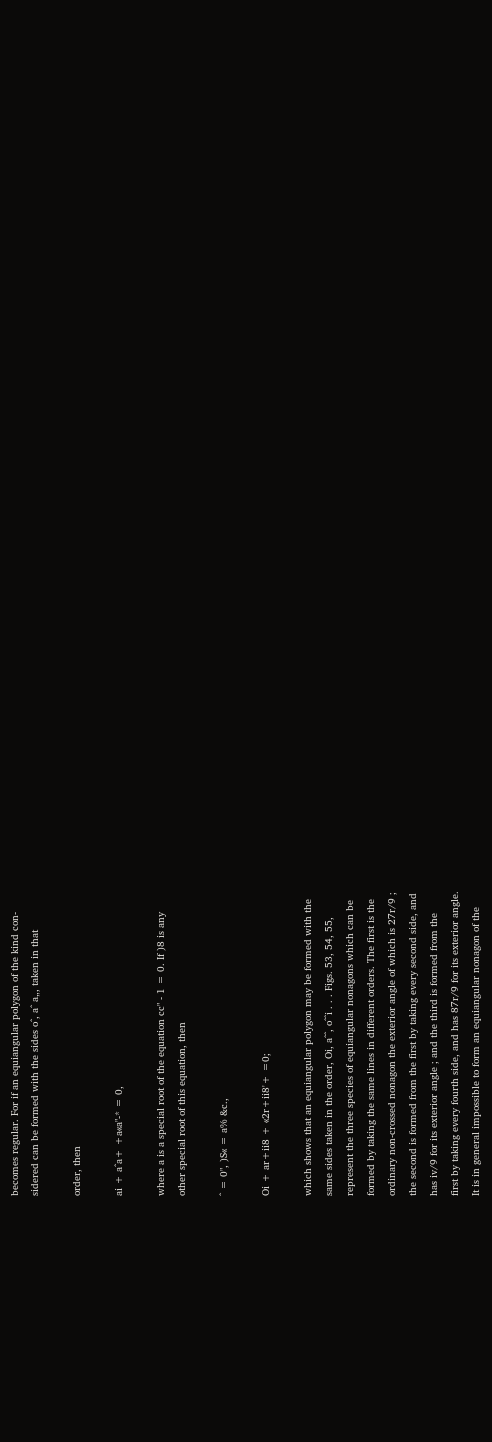becomes regular. For if an equiangular polygon of the kind con-
sidered can be formed with the sides o^, a^ a„, taken in that

order, then

ai + a^a+ +a«a"-* = 0,

where a is a special root of the equation cc" - 1 = 0. If )8 is any
other special root of this equation, then

^ = 0", )S« = a% &c.,

Oi + ar+ii8 + «2r+ii8'+ =0;

which shows that an equiangular polygon may be formed with the
same sides taken in the order, Oi, a^^, o^^i . . . Figs. 53, 54, 55,
represent the three species of equiangular nonagons which can be
formed by taking the same lines in different orders. The first is the
ordinary non-crossed nonagon the exterior angle of which is 27r/9 ;
the second is formed from the first by taking every second side, and
has iv/9 for its exterior angle ; and the third is formed from the
first by taking every fourth side, and has 87r/9 for its exterior angle.
It is in general impossible to form an equiangular nonagon of the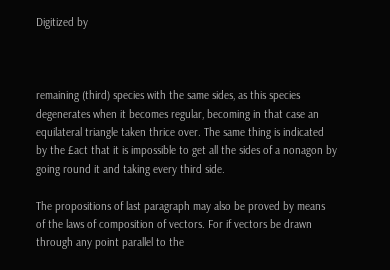Digitized by



remaining (third) species with the same sides, as this species
degenerates when it becomes regular, becoming in that case an
equilateral triangle taken thrice over. The same thing is indicated
by the £act that it is impossible to get all the sides of a nonagon by
going round it and taking every third side.

The propositions of last paragraph may also be proved by means
of the laws of composition of vectors. For if vectors be drawn
through any point parallel to the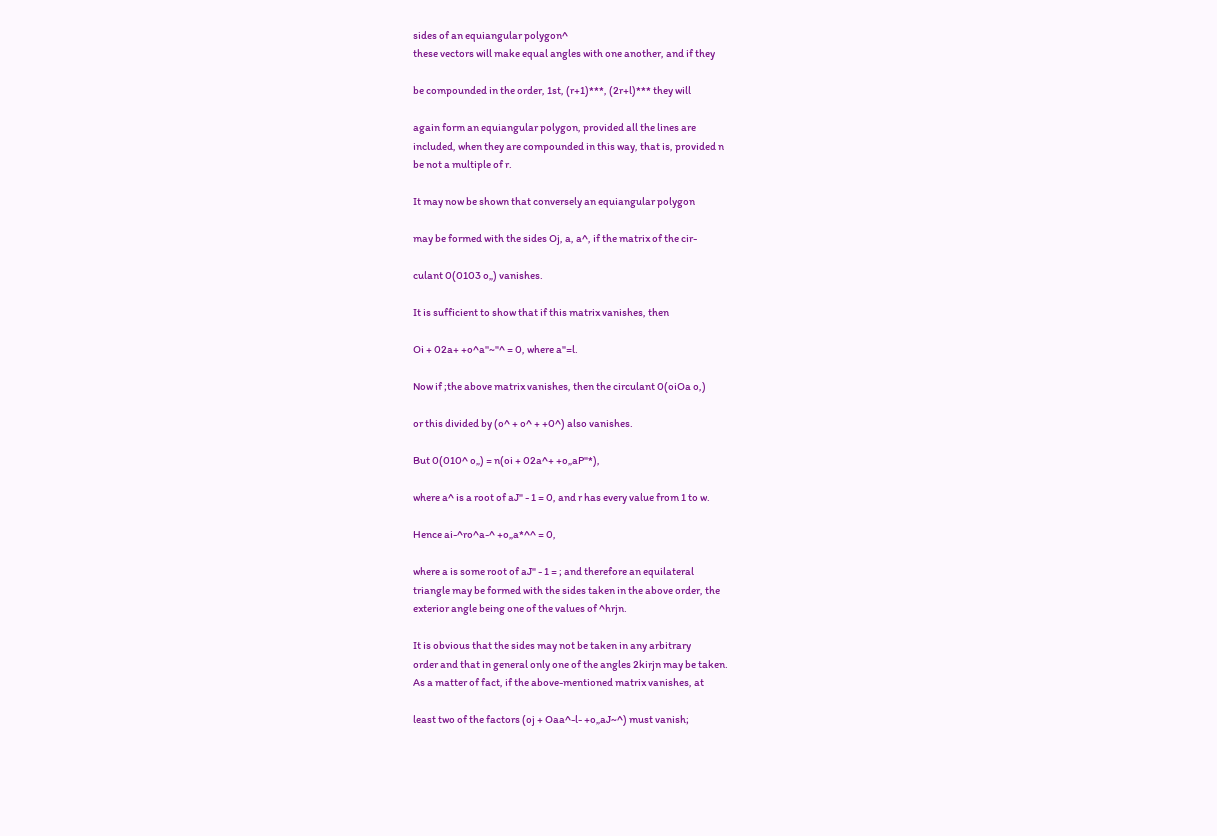sides of an equiangular polygon^
these vectors will make equal angles with one another, and if they

be compounded in the order, 1st, (r+1)***, (2r+l)*** they will

again form an equiangular polygon, provided all the lines are
included, when they are compounded in this way, that is, provided n
be not a multiple of r.

It may now be shown that conversely an equiangular polygon

may be formed with the sides Oj, a, a^, if the matrix of the cir-

culant 0(0103 o„) vanishes.

It is sufficient to show that if this matrix vanishes, then

Oi + 02a+ +o^a''~"^ = 0, where a"=l.

Now if ;the above matrix vanishes, then the circulant 0(oiOa o,)

or this divided by (o^ + o^ + +0^) also vanishes.

But 0(010^ o„) = n(oi + 02a^+ +o„aP"*),

where a^ is a root of aJ" - 1 = 0, and r has every value from 1 to w.

Hence ai-^ro^a-^ +o„a*^^ = 0,

where a is some root of aJ" - 1 = ; and therefore an equilateral
triangle may be formed with the sides taken in the above order, the
exterior angle being one of the values of ^hrjn.

It is obvious that the sides may not be taken in any arbitrary
order and that in general only one of the angles 2kirjn may be taken.
As a matter of fact, if the above-mentioned matrix vanishes, at

least two of the factors (oj + Oaa^-l- +o„aJ~^) must vanish;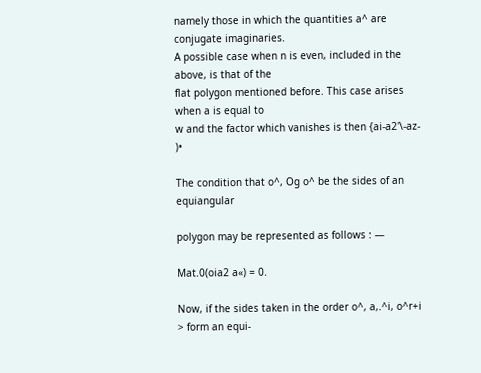namely those in which the quantities a^ are conjugate imaginaries.
A possible case when n is even, included in the above, is that of the
flat polygon mentioned before. This case arises when a is equal to
w and the factor which vanishes is then {ai-a2'\-az- )•

The condition that o^, Og o^ be the sides of an equiangular

polygon may be represented as follows : —

Mat.0(oia2 a«) = 0.

Now, if the sides taken in the order o^, a,.^i, o^r+i > form an equi-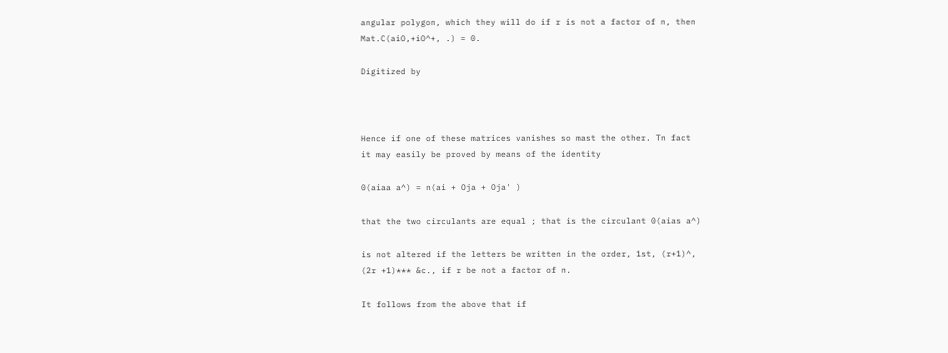angular polygon, which they will do if r is not a factor of n, then
Mat.C(aiO,+iO^+, .) = 0.

Digitized by



Hence if one of these matrices vanishes so mast the other. Tn fact
it may easily be proved by means of the identity

0(aiaa a^) = n(ai + Oja + Oja' )

that the two circulants are equal ; that is the circulant 0(aias a^)

is not altered if the letters be written in the order, 1st, (r+1)^,
(2r +1)*** &c., if r be not a factor of n.

It follows from the above that if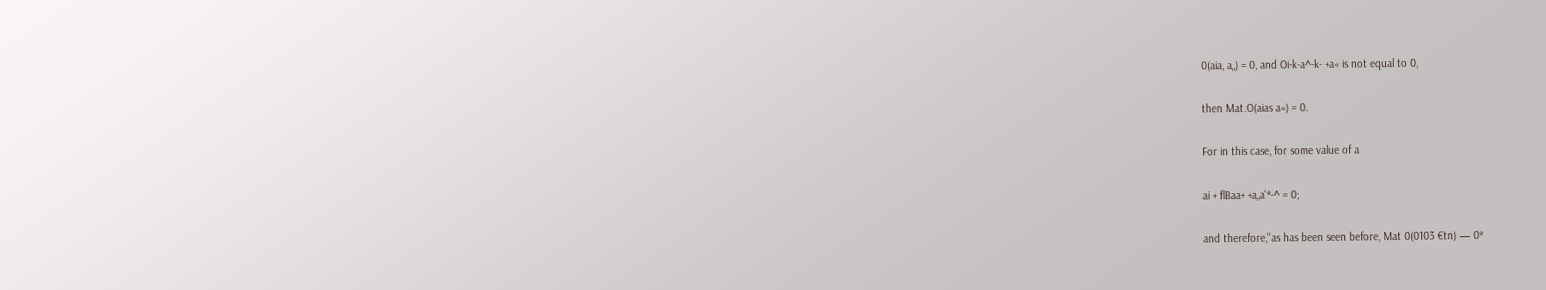0(aia, a„) = 0, and Oi-k-a^-k- +a« is not equal to 0,

then Mat.O(aias a«) = 0.

For in this case, for some value of a

ai + flBaa+ +a„a'*-^ = 0;

and therefore,''as has been seen before, Mat 0(0103 €tn) — 0*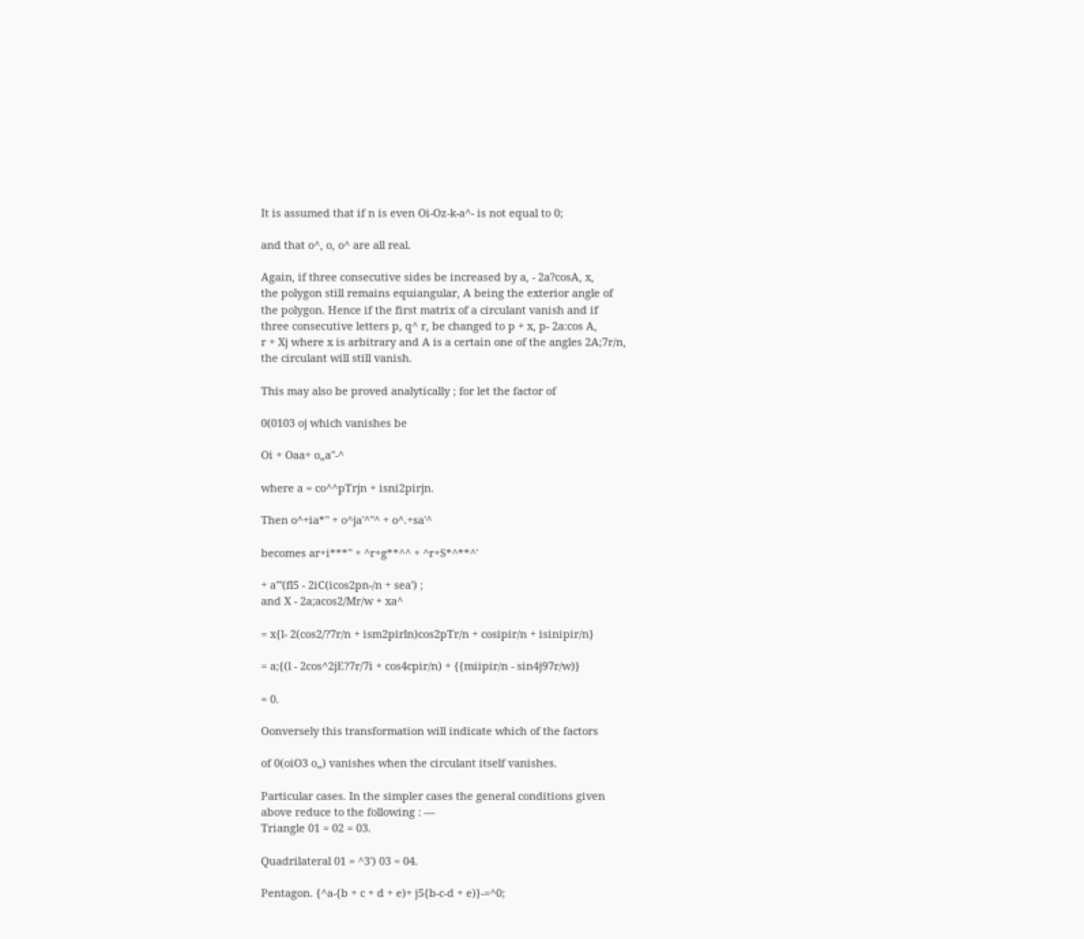It is assumed that if n is even Oi-Oz-k-a^- is not equal to 0;

and that o^, o, o^ are all real.

Again, if three consecutive sides be increased by a, - 2a?cosA, x,
the polygon still remains equiangular, A being the exterior angle of
the polygon. Hence if the first matrix of a circulant vanish and if
three consecutive letters p, q^ r, be changed to p + x, p- 2a:cos A,
r + Xj where x is arbitrary and A is a certain one of the angles 2A;7r/n,
the circulant will still vanish.

This may also be proved analytically ; for let the factor of

0(0103 oj which vanishes be

Oi + Oaa+ o„a"-^

where a = co^^pTrjn + isni2pirjn.

Then o^+ia*" + o^ja'^"^ + o^.+sa'^

becomes ar+i***" + ^r+g**^^ + ^r+S*^**^'

+ a'"(fl5 - 2iC(icos2pn-/n + sea') ;
and X - 2a;acos2/Mr/w + xa^

= x{l- 2(cos2/?7r/n + ism2pirln)cos2pTr/n + cosipir/n + isinipir/n}

= a;{(l - 2cos^2jE?7r/7i + cos4cpir/n) + {{miipir/n - sin4j97r/w)}

= 0.

Oonversely this transformation will indicate which of the factors

of 0(oiO3 o„) vanishes when the circulant itself vanishes.

Particular cases. In the simpler cases the general conditions given
above reduce to the following : —
Triangle 01 = 02 = 03.

Quadrilateral 01 = ^3') 03 = 04.

Pentagon. {^a-{b + c + d + e)+ j5{b-c-d + e)}-=^0;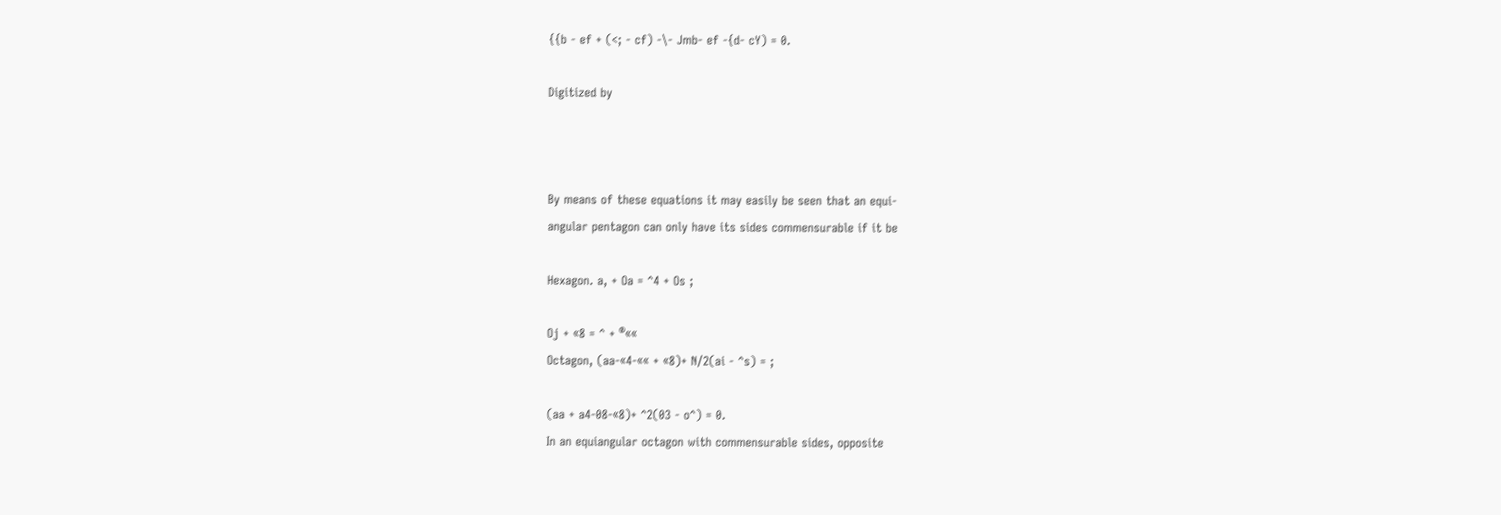{{b - ef + (<; - cf) -\- Jmb- ef -{d- cY) = 0.

Digitized by



By means of these equations it may easily be seen that an equi-
angular pentagon can only have its sides commensurable if it be

Hexagon. a, + Oa = ^4 + Os ;

Oj + «8 = ^ + ®««
Octagon, (aa-«4-«« + «8)+ N/2(ai - ^s) = ;

(aa + a4-08-«8)+ ^2(03 - o^) = 0.
In an equiangular octagon with commensurable sides, opposite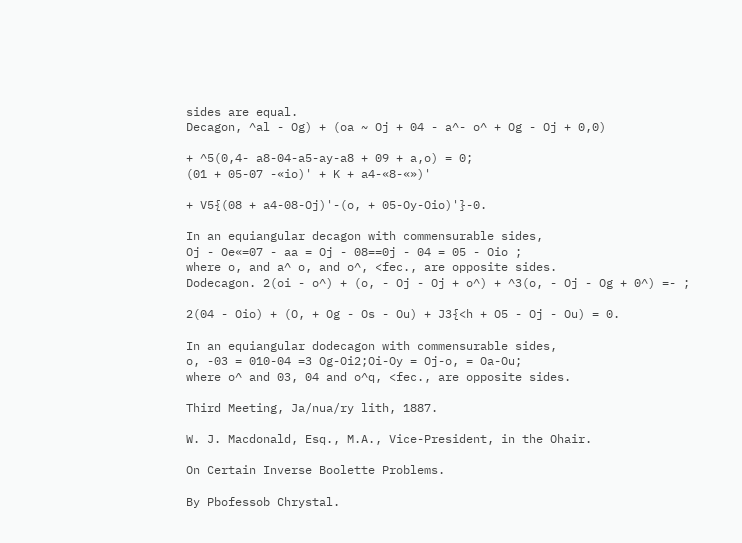sides are equal.
Decagon, ^al - Og) + (oa ~ Oj + 04 - a^- o^ + Og - Oj + 0,0)

+ ^5(0,4- a8-04-a5-ay-a8 + 09 + a,o) = 0;
(01 + 05-07 -«io)' + K + a4-«8-«»)'

+ V5{(08 + a4-08-Oj)'-(o, + 05-Oy-Oio)'}-0.

In an equiangular decagon with commensurable sides,
Oj - Oe«=07 - aa = Oj - 08==0j - 04 = 05 - Oio ;
where o, and a^ o, and o^, <fec., are opposite sides.
Dodecagon. 2(oi - o^) + (o, - Oj - Oj + o^) + ^3(o, - Oj - Og + 0^) =- ;

2(04 - Oio) + (O, + Og - Os - Ou) + J3{<h + O5 - Oj - Ou) = 0.

In an equiangular dodecagon with commensurable sides,
o, -03 = 010-04 =3 Og-Oi2;Oi-Oy = Oj-o, = Oa-Ou;
where o^ and 03, 04 and o^q, <fec., are opposite sides.

Third Meeting, Ja/nua/ry lith, 1887.

W. J. Macdonald, Esq., M.A., Vice-President, in the Ohair.

On Certain Inverse Boolette Problems.

By Pbofessob Chrystal.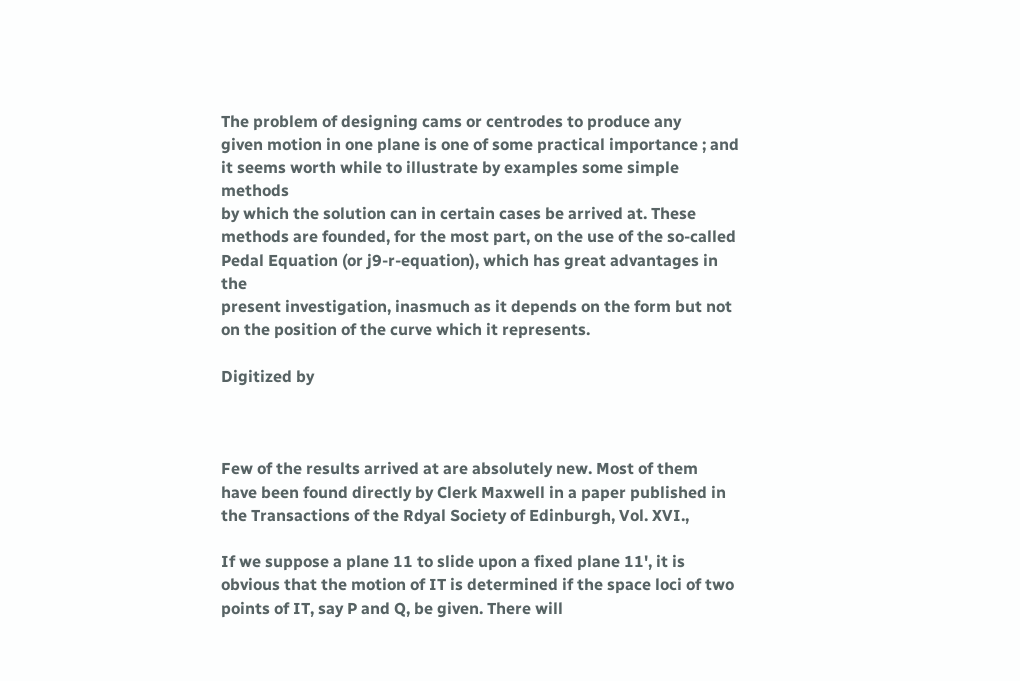The problem of designing cams or centrodes to produce any
given motion in one plane is one of some practical importance ; and
it seems worth while to illustrate by examples some simple methods
by which the solution can in certain cases be arrived at. These
methods are founded, for the most part, on the use of the so-called
Pedal Equation (or j9-r-equation), which has great advantages in the
present investigation, inasmuch as it depends on the form but not
on the position of the curve which it represents.

Digitized by



Few of the results arrived at are absolutely new. Most of them
have been found directly by Clerk Maxwell in a paper published in
the Transactions of the Rdyal Society of Edinburgh, Vol. XVI.,

If we suppose a plane 11 to slide upon a fixed plane 11', it is
obvious that the motion of IT is determined if the space loci of two
points of IT, say P and Q, be given. There will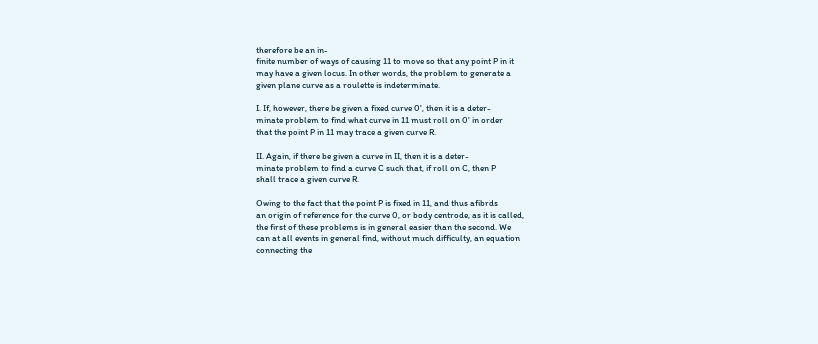therefore be an in-
finite number of ways of causing 11 to move so that any point P in it
may have a given locus. In other words, the problem to generate a
given plane curve as a roulette is indeterminate.

I. If, however, there be given a fixed curve 0', then it is a deter-
minate problem to find what curve in 11 must roll on 0' in order
that the point P in 11 may trace a given curve R.

II. Again, if there be given a curve in II, then it is a deter-
minate problem to find a curve C such that, if roll on C, then P
shall trace a given curve R.

Owing to the fact that the point P is fixed in 11, and thus afibrds
an origin of reference for the curve 0, or body centrode, as it is called,
the first of these problems is in general easier than the second. We
can at all events in general find, without much difficulty, an equation
connecting the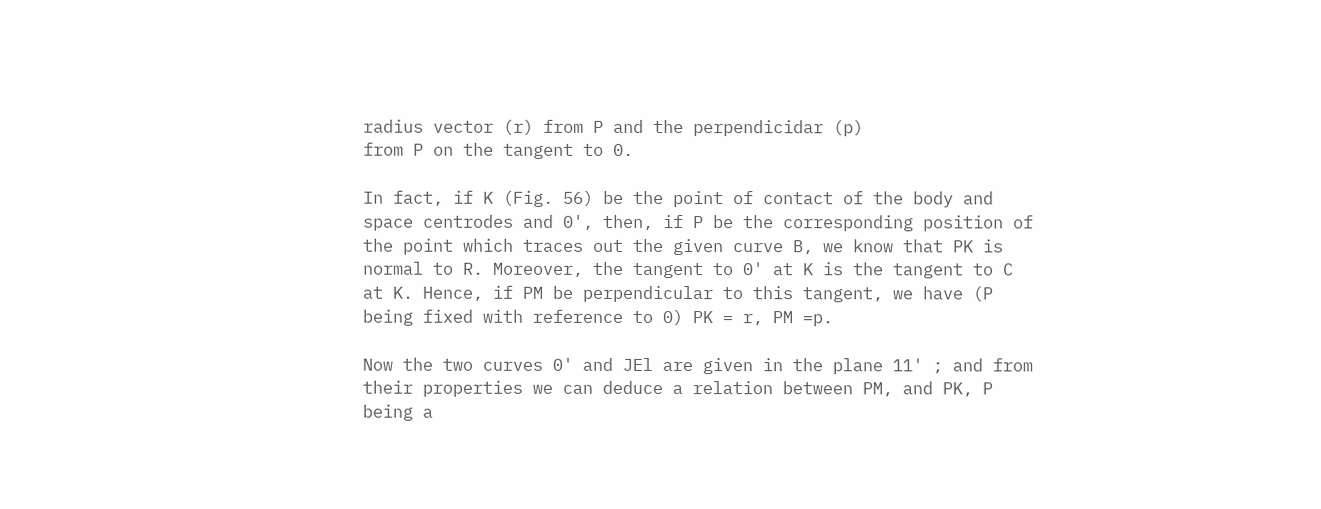radius vector (r) from P and the perpendicidar (p)
from P on the tangent to 0.

In fact, if K (Fig. 56) be the point of contact of the body and
space centrodes and 0', then, if P be the corresponding position of
the point which traces out the given curve B, we know that PK is
normal to R. Moreover, the tangent to 0' at K is the tangent to C
at K. Hence, if PM be perpendicular to this tangent, we have (P
being fixed with reference to 0) PK = r, PM =p.

Now the two curves 0' and JEl are given in the plane 11' ; and from
their properties we can deduce a relation between PM, and PK, P
being a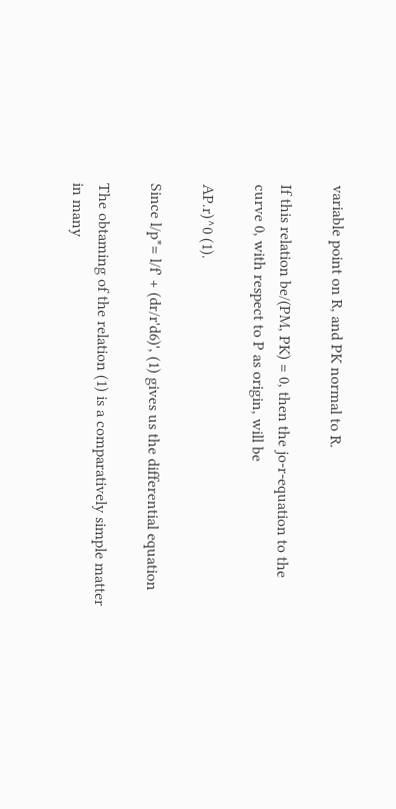variable point on R, and PK normal to R.

If this relation be/(PM, PK) = 0, then the jo-r-equation to the
curve 0, with respect to P as origin, will be

AP.r)^0 (1).

Since l/p*= l/f' + (dr/r'd6)', (1) gives us the differential equation

The obtaming of the relation (1) is a comparatively simple matter
in many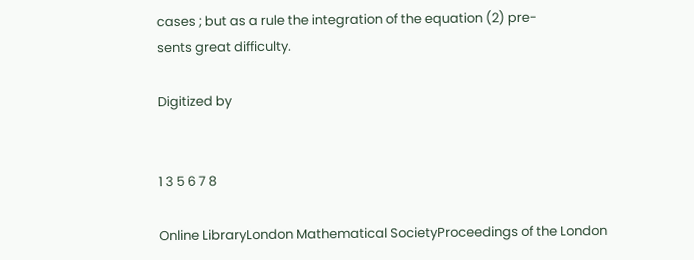cases ; but as a rule the integration of the equation (2) pre-
sents great difficulty.

Digitized by


1 3 5 6 7 8

Online LibraryLondon Mathematical SocietyProceedings of the London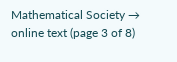Mathematical Society → online text (page 3 of 8)